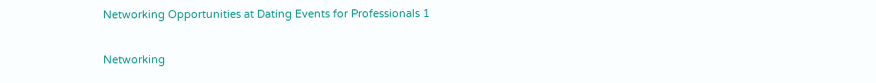Networking Opportunities at Dating Events for Professionals 1

Networking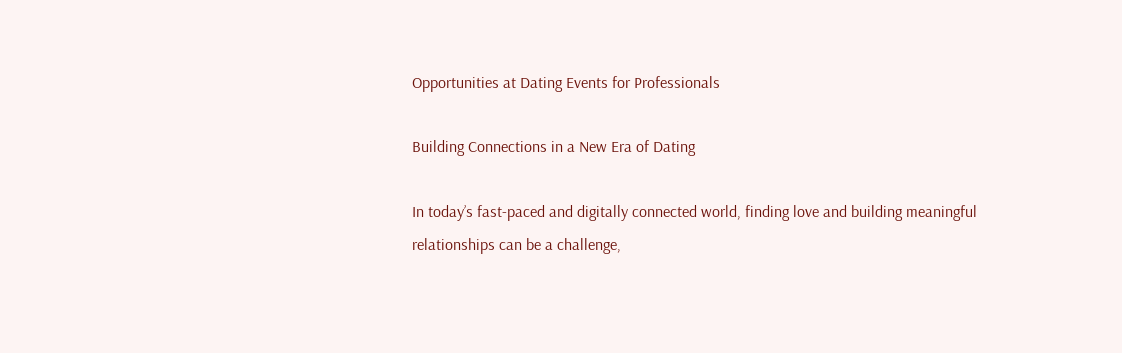Opportunities at Dating Events for Professionals

Building Connections in a New Era of Dating

In today’s fast-paced and digitally connected world, finding love and building meaningful relationships can be a challenge,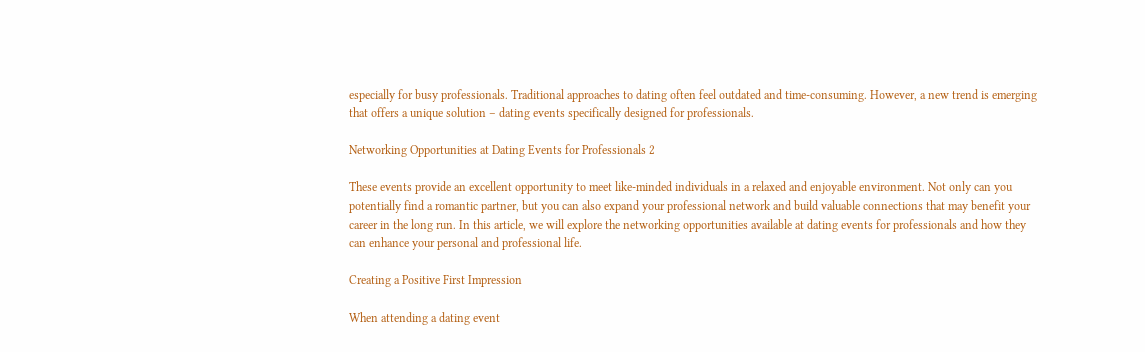especially for busy professionals. Traditional approaches to dating often feel outdated and time-consuming. However, a new trend is emerging that offers a unique solution – dating events specifically designed for professionals.

Networking Opportunities at Dating Events for Professionals 2

These events provide an excellent opportunity to meet like-minded individuals in a relaxed and enjoyable environment. Not only can you potentially find a romantic partner, but you can also expand your professional network and build valuable connections that may benefit your career in the long run. In this article, we will explore the networking opportunities available at dating events for professionals and how they can enhance your personal and professional life.

Creating a Positive First Impression

When attending a dating event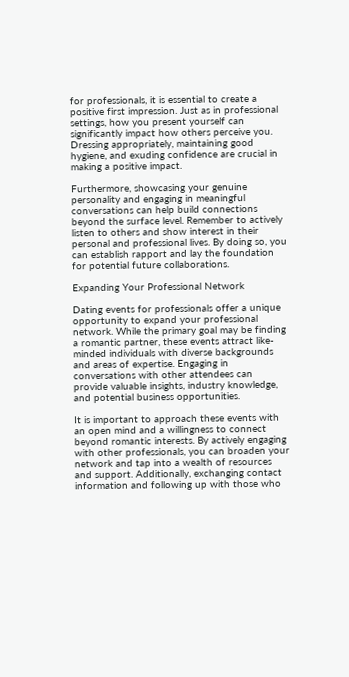for professionals, it is essential to create a positive first impression. Just as in professional settings, how you present yourself can significantly impact how others perceive you. Dressing appropriately, maintaining good hygiene, and exuding confidence are crucial in making a positive impact.

Furthermore, showcasing your genuine personality and engaging in meaningful conversations can help build connections beyond the surface level. Remember to actively listen to others and show interest in their personal and professional lives. By doing so, you can establish rapport and lay the foundation for potential future collaborations.

Expanding Your Professional Network

Dating events for professionals offer a unique opportunity to expand your professional network. While the primary goal may be finding a romantic partner, these events attract like-minded individuals with diverse backgrounds and areas of expertise. Engaging in conversations with other attendees can provide valuable insights, industry knowledge, and potential business opportunities.

It is important to approach these events with an open mind and a willingness to connect beyond romantic interests. By actively engaging with other professionals, you can broaden your network and tap into a wealth of resources and support. Additionally, exchanging contact information and following up with those who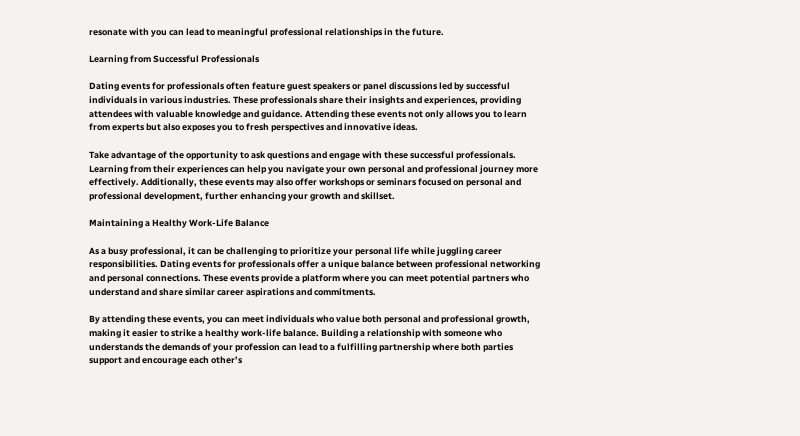resonate with you can lead to meaningful professional relationships in the future.

Learning from Successful Professionals

Dating events for professionals often feature guest speakers or panel discussions led by successful individuals in various industries. These professionals share their insights and experiences, providing attendees with valuable knowledge and guidance. Attending these events not only allows you to learn from experts but also exposes you to fresh perspectives and innovative ideas.

Take advantage of the opportunity to ask questions and engage with these successful professionals. Learning from their experiences can help you navigate your own personal and professional journey more effectively. Additionally, these events may also offer workshops or seminars focused on personal and professional development, further enhancing your growth and skillset.

Maintaining a Healthy Work-Life Balance

As a busy professional, it can be challenging to prioritize your personal life while juggling career responsibilities. Dating events for professionals offer a unique balance between professional networking and personal connections. These events provide a platform where you can meet potential partners who understand and share similar career aspirations and commitments.

By attending these events, you can meet individuals who value both personal and professional growth, making it easier to strike a healthy work-life balance. Building a relationship with someone who understands the demands of your profession can lead to a fulfilling partnership where both parties support and encourage each other’s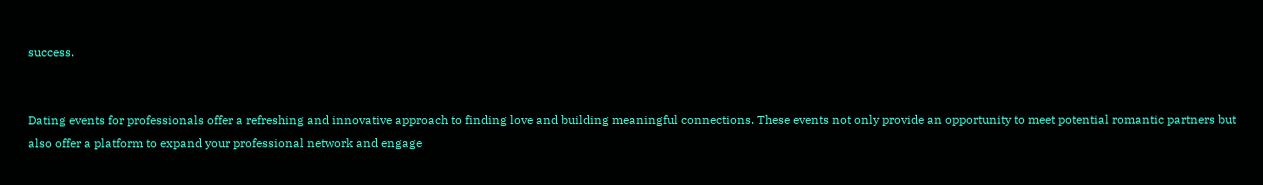success.


Dating events for professionals offer a refreshing and innovative approach to finding love and building meaningful connections. These events not only provide an opportunity to meet potential romantic partners but also offer a platform to expand your professional network and engage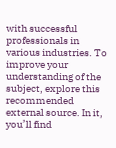with successful professionals in various industries. To improve your understanding of the subject, explore this recommended external source. In it, you’ll find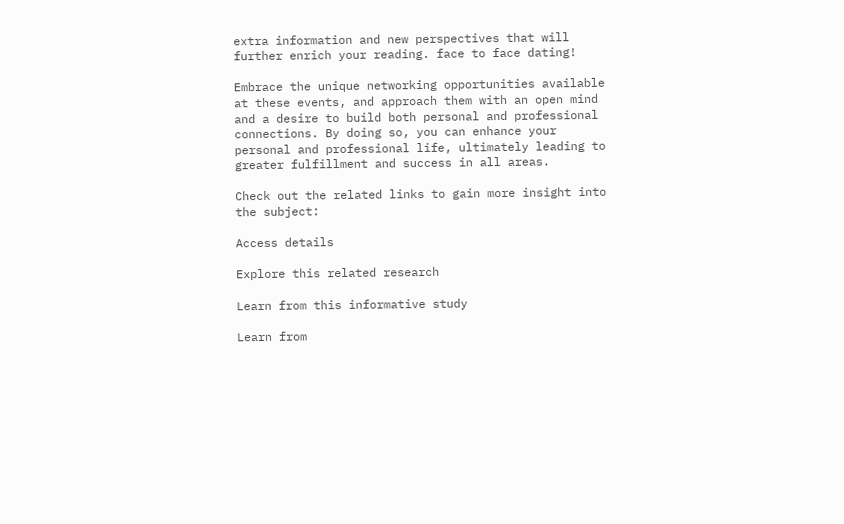extra information and new perspectives that will further enrich your reading. face to face dating!

Embrace the unique networking opportunities available at these events, and approach them with an open mind and a desire to build both personal and professional connections. By doing so, you can enhance your personal and professional life, ultimately leading to greater fulfillment and success in all areas.

Check out the related links to gain more insight into the subject:

Access details

Explore this related research

Learn from this informative study

Learn from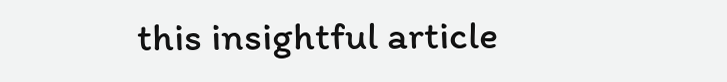this insightful article